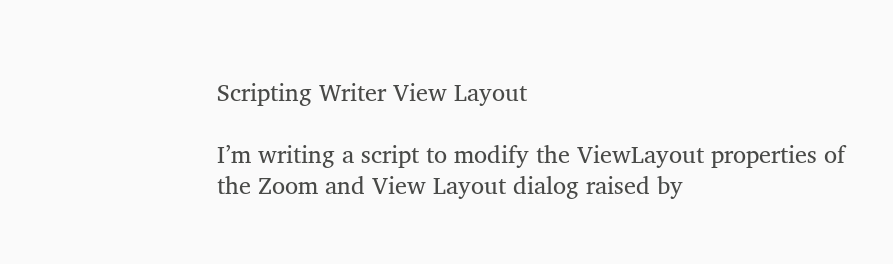Scripting Writer View Layout

I’m writing a script to modify the ViewLayout properties of the Zoom and View Layout dialog raised by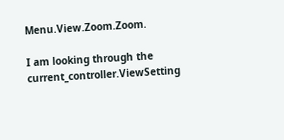Menu.View.Zoom.Zoom.

I am looking through the current_controller.ViewSetting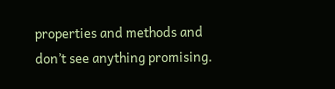properties and methods and don’t see anything promising.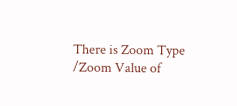There is Zoom Type /Zoom Value of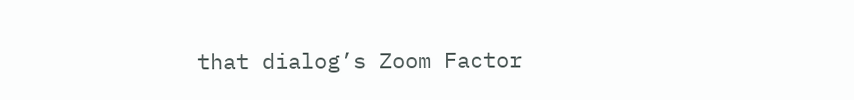that dialog’s Zoom Factor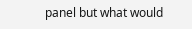panel but what would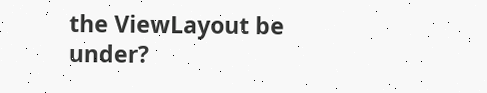the ViewLayout be under?